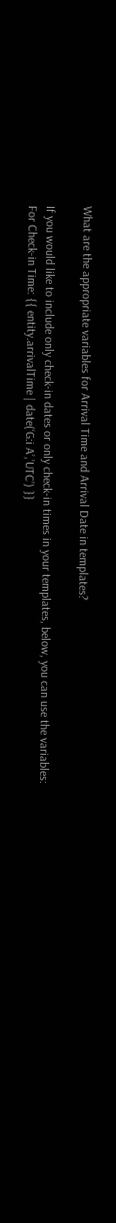What are the appropriate variables for Arrival Time and Arrival Date in templates?

If you would like to include only check-in dates or only check-in times in your templates, below, you can use the variables:
For Check-in Time: {{ entity.arrivalTime | date(‘G:i A’,’UTC’) }}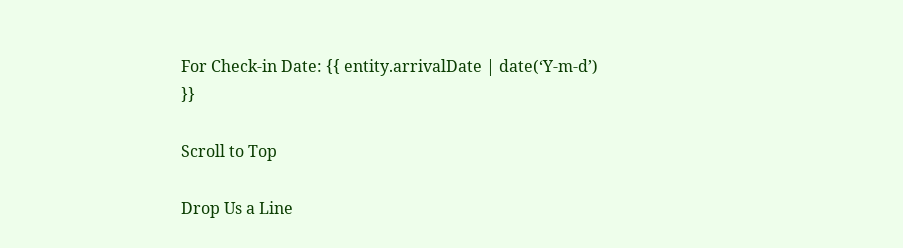For Check-in Date: {{ entity.arrivalDate | date(‘Y-m-d’) }}

Scroll to Top

Drop Us a Line